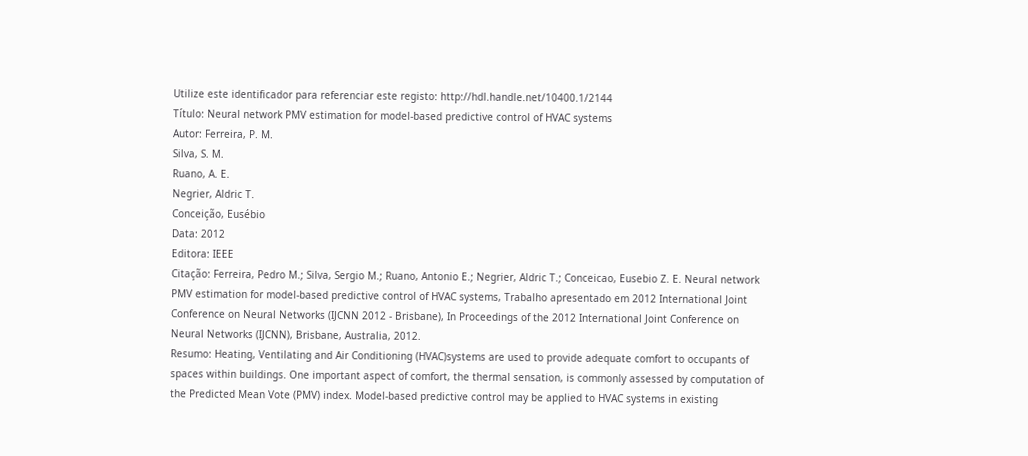Utilize este identificador para referenciar este registo: http://hdl.handle.net/10400.1/2144
Título: Neural network PMV estimation for model-based predictive control of HVAC systems
Autor: Ferreira, P. M.
Silva, S. M.
Ruano, A. E.
Negrier, Aldric T.
Conceição, Eusébio
Data: 2012
Editora: IEEE
Citação: Ferreira, Pedro M.; Silva, Sergio M.; Ruano, Antonio E.; Negrier, Aldric T.; Conceicao, Eusebio Z. E. Neural network PMV estimation for model-based predictive control of HVAC systems, Trabalho apresentado em 2012 International Joint Conference on Neural Networks (IJCNN 2012 - Brisbane), In Proceedings of the 2012 International Joint Conference on Neural Networks (IJCNN), Brisbane, Australia, 2012.
Resumo: Heating, Ventilating and Air Conditioning (HVAC)systems are used to provide adequate comfort to occupants of spaces within buildings. One important aspect of comfort, the thermal sensation, is commonly assessed by computation of the Predicted Mean Vote (PMV) index. Model-based predictive control may be applied to HVAC systems in existing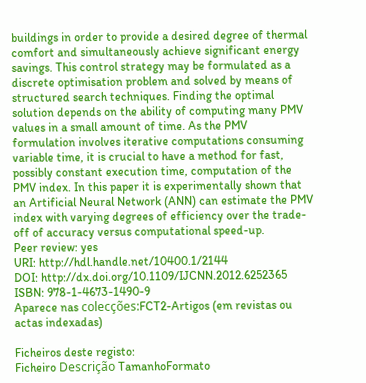buildings in order to provide a desired degree of thermal comfort and simultaneously achieve significant energy savings. This control strategy may be formulated as a discrete optimisation problem and solved by means of structured search techniques. Finding the optimal solution depends on the ability of computing many PMV values in a small amount of time. As the PMV formulation involves iterative computations consuming variable time, it is crucial to have a method for fast, possibly constant execution time, computation of the PMV index. In this paper it is experimentally shown that an Artificial Neural Network (ANN) can estimate the PMV index with varying degrees of efficiency over the trade-off of accuracy versus computational speed-up.
Peer review: yes
URI: http://hdl.handle.net/10400.1/2144
DOI: http://dx.doi.org/10.1109/IJCNN.2012.6252365
ISBN: 978-1-4673-1490-9
Aparece nas colecções:FCT2-Artigos (em revistas ou actas indexadas)

Ficheiros deste registo:
Ficheiro Descrição TamanhoFormato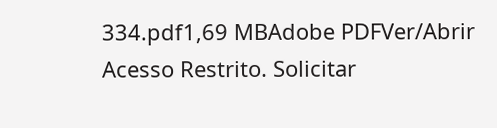334.pdf1,69 MBAdobe PDFVer/Abrir    Acesso Restrito. Solicitar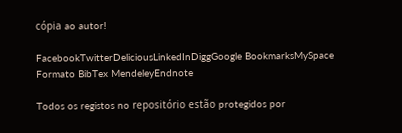cópia ao autor!

FacebookTwitterDeliciousLinkedInDiggGoogle BookmarksMySpace
Formato BibTex MendeleyEndnote

Todos os registos no repositório estão protegidos por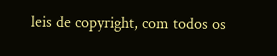leis de copyright, com todos os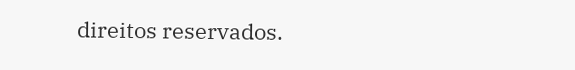direitos reservados.